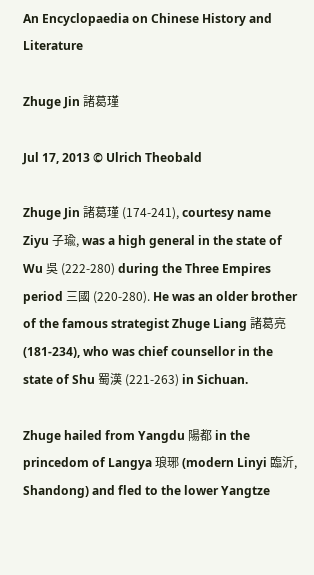An Encyclopaedia on Chinese History and Literature

Zhuge Jin 諸葛瑾

Jul 17, 2013 © Ulrich Theobald

Zhuge Jin 諸葛瑾 (174-241), courtesy name Ziyu 子瑜, was a high general in the state of Wu 吳 (222-280) during the Three Empires period 三國 (220-280). He was an older brother of the famous strategist Zhuge Liang 諸葛亮 (181-234), who was chief counsellor in the state of Shu 蜀漢 (221-263) in Sichuan.

Zhuge hailed from Yangdu 陽都 in the princedom of Langya 琅琊 (modern Linyi 臨沂, Shandong) and fled to the lower Yangtze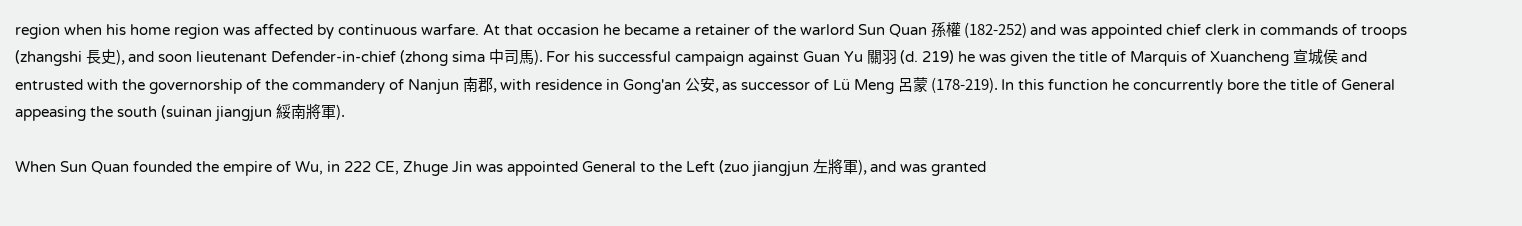region when his home region was affected by continuous warfare. At that occasion he became a retainer of the warlord Sun Quan 孫權 (182-252) and was appointed chief clerk in commands of troops (zhangshi 長史), and soon lieutenant Defender-in-chief (zhong sima 中司馬). For his successful campaign against Guan Yu 關羽 (d. 219) he was given the title of Marquis of Xuancheng 宣城侯 and entrusted with the governorship of the commandery of Nanjun 南郡, with residence in Gong'an 公安, as successor of Lü Meng 呂蒙 (178-219). In this function he concurrently bore the title of General appeasing the south (suinan jiangjun 綏南將軍).

When Sun Quan founded the empire of Wu, in 222 CE, Zhuge Jin was appointed General to the Left (zuo jiangjun 左將軍), and was granted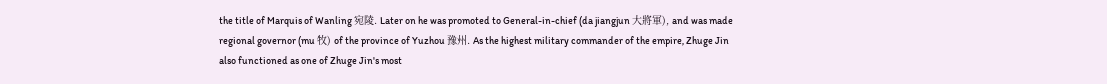the title of Marquis of Wanling 宛陵. Later on he was promoted to General-in-chief (da jiangjun 大將軍), and was made regional governor (mu 牧) of the province of Yuzhou 豫州. As the highest military commander of the empire, Zhuge Jin also functioned as one of Zhuge Jin's most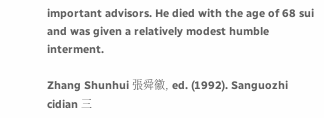important advisors. He died with the age of 68 sui and was given a relatively modest humble interment.

Zhang Shunhui 張舜徽, ed. (1992). Sanguozhi cidian 三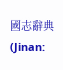國志辭典 (Jinan: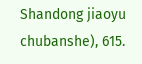Shandong jiaoyu chubanshe), 615.